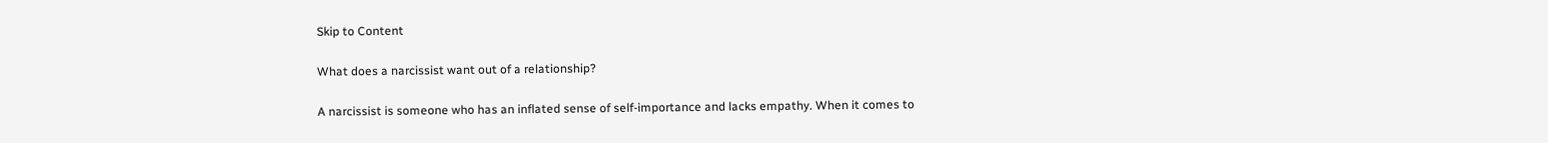Skip to Content

What does a narcissist want out of a relationship?

A narcissist is someone who has an inflated sense of self-importance and lacks empathy. When it comes to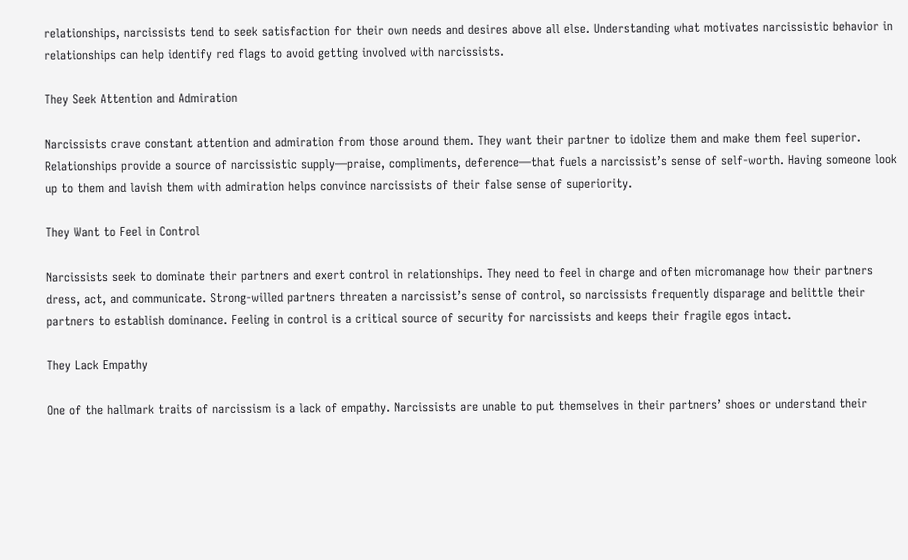relationships, narcissists tend to seek satisfaction for their own needs and desires above all else. Understanding what motivates narcissistic behavior in relationships can help identify red flags to avoid getting involved with narcissists.

They Seek Attention and Admiration

Narcissists crave constant attention and admiration from those around them. They want their partner to idolize them and make them feel superior. Relationships provide a source of narcissistic supply—praise, compliments, deference—that fuels a narcissist’s sense of self-worth. Having someone look up to them and lavish them with admiration helps convince narcissists of their false sense of superiority.

They Want to Feel in Control

Narcissists seek to dominate their partners and exert control in relationships. They need to feel in charge and often micromanage how their partners dress, act, and communicate. Strong-willed partners threaten a narcissist’s sense of control, so narcissists frequently disparage and belittle their partners to establish dominance. Feeling in control is a critical source of security for narcissists and keeps their fragile egos intact.

They Lack Empathy

One of the hallmark traits of narcissism is a lack of empathy. Narcissists are unable to put themselves in their partners’ shoes or understand their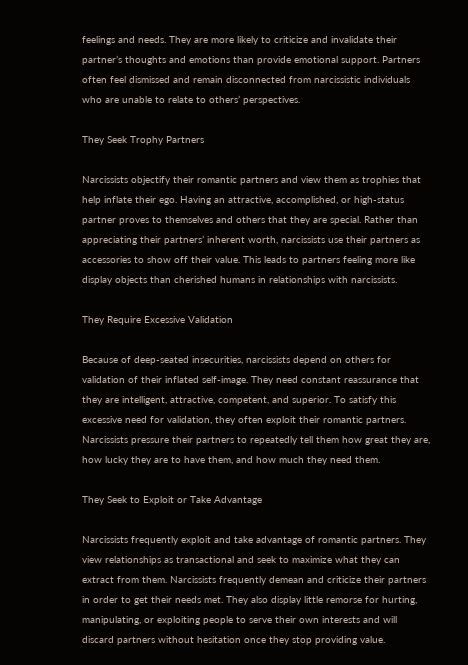feelings and needs. They are more likely to criticize and invalidate their partner’s thoughts and emotions than provide emotional support. Partners often feel dismissed and remain disconnected from narcissistic individuals who are unable to relate to others’ perspectives.

They Seek Trophy Partners

Narcissists objectify their romantic partners and view them as trophies that help inflate their ego. Having an attractive, accomplished, or high-status partner proves to themselves and others that they are special. Rather than appreciating their partners’ inherent worth, narcissists use their partners as accessories to show off their value. This leads to partners feeling more like display objects than cherished humans in relationships with narcissists.

They Require Excessive Validation

Because of deep-seated insecurities, narcissists depend on others for validation of their inflated self-image. They need constant reassurance that they are intelligent, attractive, competent, and superior. To satisfy this excessive need for validation, they often exploit their romantic partners. Narcissists pressure their partners to repeatedly tell them how great they are, how lucky they are to have them, and how much they need them.

They Seek to Exploit or Take Advantage

Narcissists frequently exploit and take advantage of romantic partners. They view relationships as transactional and seek to maximize what they can extract from them. Narcissists frequently demean and criticize their partners in order to get their needs met. They also display little remorse for hurting, manipulating, or exploiting people to serve their own interests and will discard partners without hesitation once they stop providing value.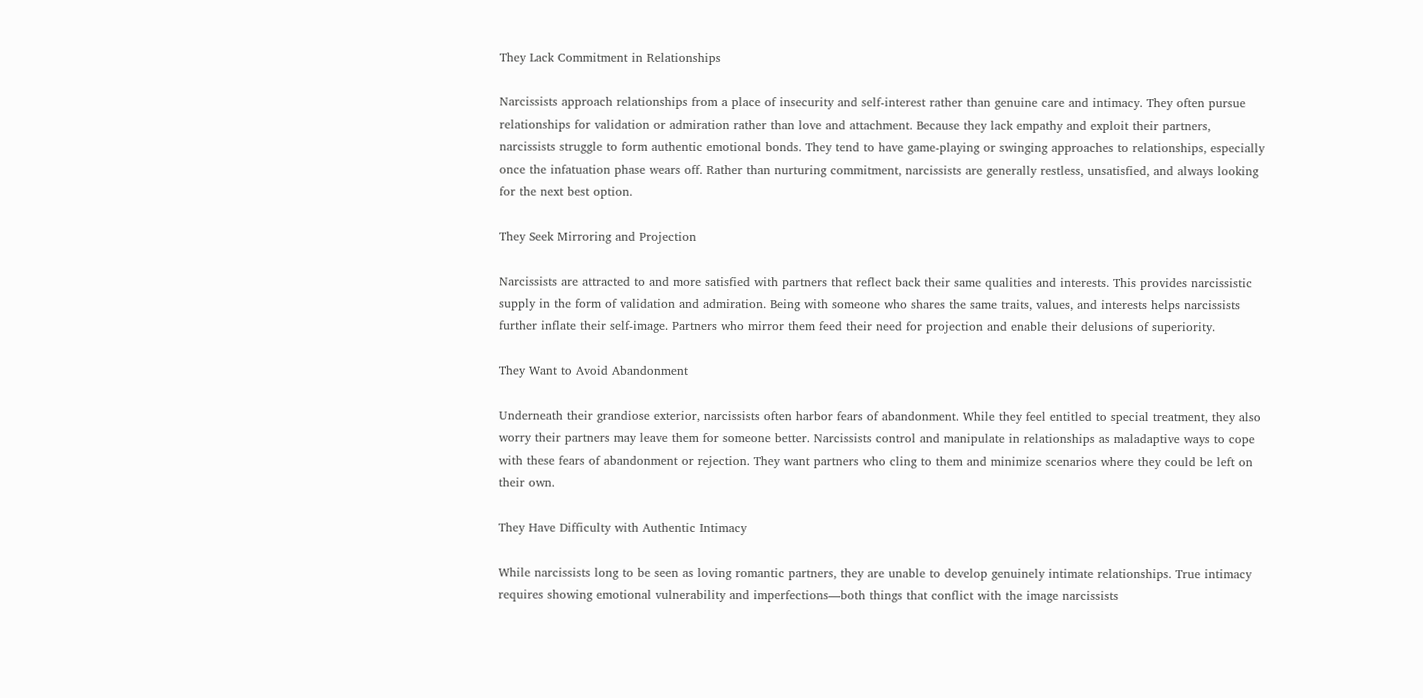They Lack Commitment in Relationships

Narcissists approach relationships from a place of insecurity and self-interest rather than genuine care and intimacy. They often pursue relationships for validation or admiration rather than love and attachment. Because they lack empathy and exploit their partners, narcissists struggle to form authentic emotional bonds. They tend to have game-playing or swinging approaches to relationships, especially once the infatuation phase wears off. Rather than nurturing commitment, narcissists are generally restless, unsatisfied, and always looking for the next best option.

They Seek Mirroring and Projection

Narcissists are attracted to and more satisfied with partners that reflect back their same qualities and interests. This provides narcissistic supply in the form of validation and admiration. Being with someone who shares the same traits, values, and interests helps narcissists further inflate their self-image. Partners who mirror them feed their need for projection and enable their delusions of superiority.

They Want to Avoid Abandonment

Underneath their grandiose exterior, narcissists often harbor fears of abandonment. While they feel entitled to special treatment, they also worry their partners may leave them for someone better. Narcissists control and manipulate in relationships as maladaptive ways to cope with these fears of abandonment or rejection. They want partners who cling to them and minimize scenarios where they could be left on their own.

They Have Difficulty with Authentic Intimacy

While narcissists long to be seen as loving romantic partners, they are unable to develop genuinely intimate relationships. True intimacy requires showing emotional vulnerability and imperfections—both things that conflict with the image narcissists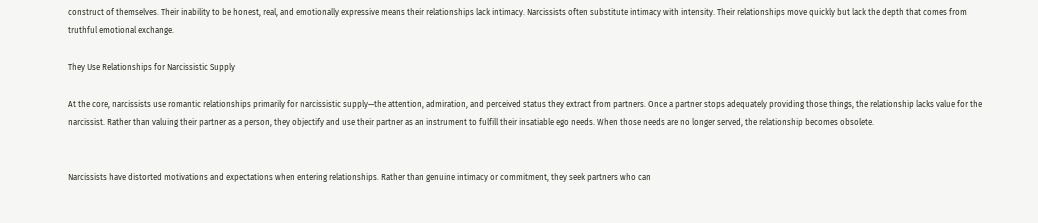construct of themselves. Their inability to be honest, real, and emotionally expressive means their relationships lack intimacy. Narcissists often substitute intimacy with intensity. Their relationships move quickly but lack the depth that comes from truthful emotional exchange.

They Use Relationships for Narcissistic Supply

At the core, narcissists use romantic relationships primarily for narcissistic supply—the attention, admiration, and perceived status they extract from partners. Once a partner stops adequately providing those things, the relationship lacks value for the narcissist. Rather than valuing their partner as a person, they objectify and use their partner as an instrument to fulfill their insatiable ego needs. When those needs are no longer served, the relationship becomes obsolete.


Narcissists have distorted motivations and expectations when entering relationships. Rather than genuine intimacy or commitment, they seek partners who can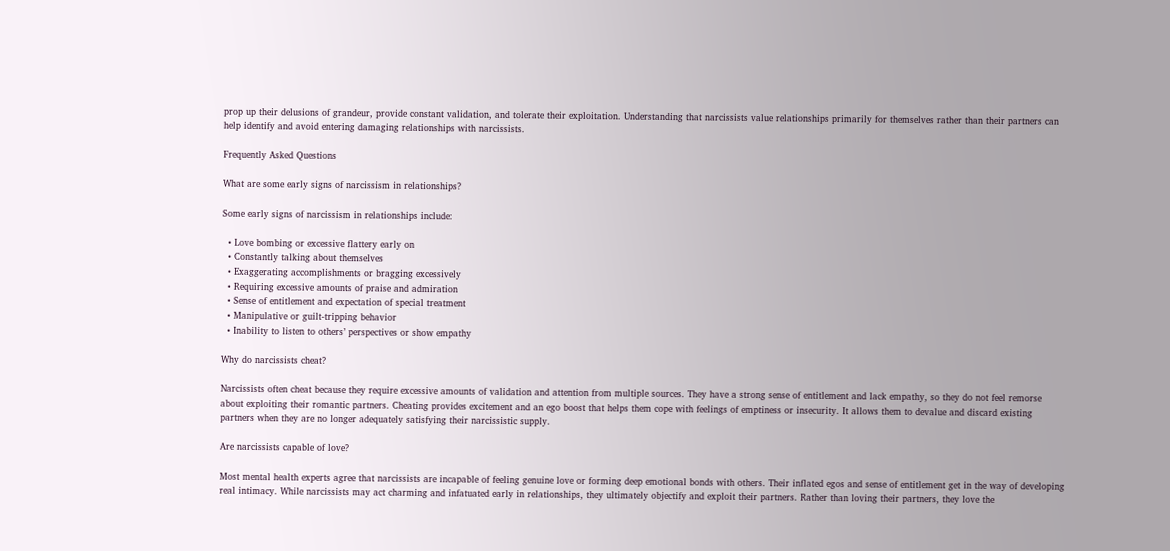prop up their delusions of grandeur, provide constant validation, and tolerate their exploitation. Understanding that narcissists value relationships primarily for themselves rather than their partners can help identify and avoid entering damaging relationships with narcissists.

Frequently Asked Questions

What are some early signs of narcissism in relationships?

Some early signs of narcissism in relationships include:

  • Love bombing or excessive flattery early on
  • Constantly talking about themselves
  • Exaggerating accomplishments or bragging excessively
  • Requiring excessive amounts of praise and admiration
  • Sense of entitlement and expectation of special treatment
  • Manipulative or guilt-tripping behavior
  • Inability to listen to others’ perspectives or show empathy

Why do narcissists cheat?

Narcissists often cheat because they require excessive amounts of validation and attention from multiple sources. They have a strong sense of entitlement and lack empathy, so they do not feel remorse about exploiting their romantic partners. Cheating provides excitement and an ego boost that helps them cope with feelings of emptiness or insecurity. It allows them to devalue and discard existing partners when they are no longer adequately satisfying their narcissistic supply.

Are narcissists capable of love?

Most mental health experts agree that narcissists are incapable of feeling genuine love or forming deep emotional bonds with others. Their inflated egos and sense of entitlement get in the way of developing real intimacy. While narcissists may act charming and infatuated early in relationships, they ultimately objectify and exploit their partners. Rather than loving their partners, they love the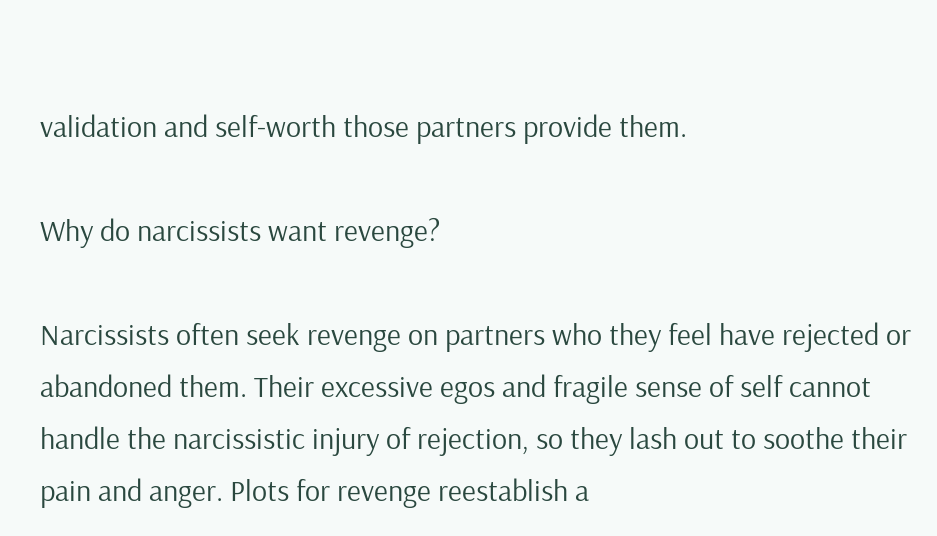validation and self-worth those partners provide them.

Why do narcissists want revenge?

Narcissists often seek revenge on partners who they feel have rejected or abandoned them. Their excessive egos and fragile sense of self cannot handle the narcissistic injury of rejection, so they lash out to soothe their pain and anger. Plots for revenge reestablish a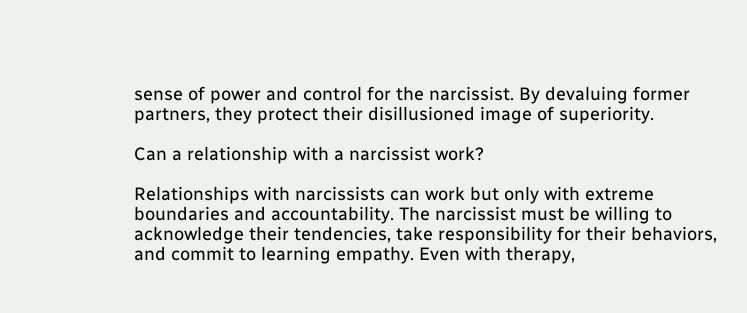sense of power and control for the narcissist. By devaluing former partners, they protect their disillusioned image of superiority.

Can a relationship with a narcissist work?

Relationships with narcissists can work but only with extreme boundaries and accountability. The narcissist must be willing to acknowledge their tendencies, take responsibility for their behaviors, and commit to learning empathy. Even with therapy,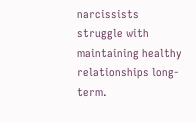narcissists struggle with maintaining healthy relationships long-term.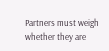Partners must weigh whether they are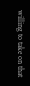willing to take on that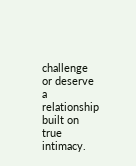challenge or deserve a relationship built on true intimacy.